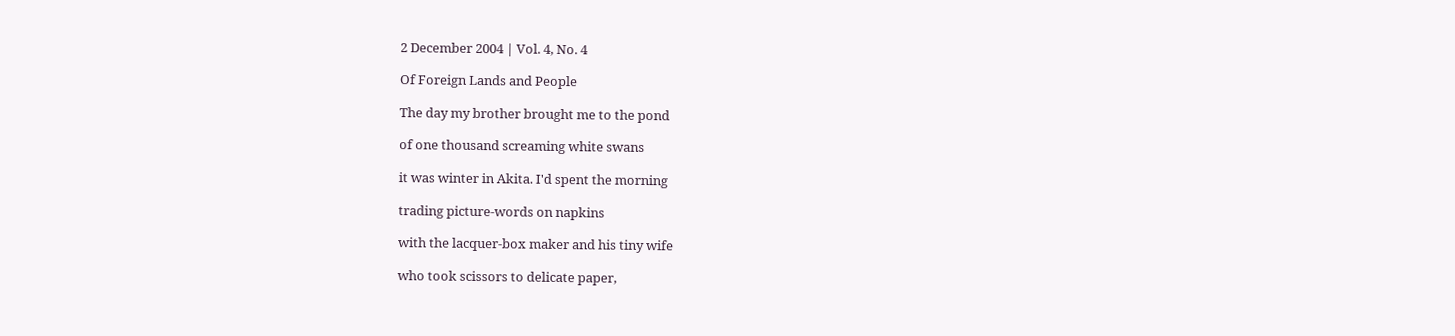2 December 2004 | Vol. 4, No. 4

Of Foreign Lands and People

The day my brother brought me to the pond

of one thousand screaming white swans

it was winter in Akita. I'd spent the morning

trading picture-words on napkins

with the lacquer-box maker and his tiny wife

who took scissors to delicate paper,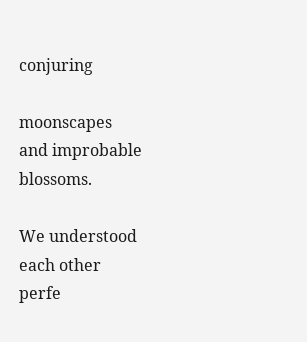conjuring

moonscapes and improbable blossoms.

We understood each other perfe